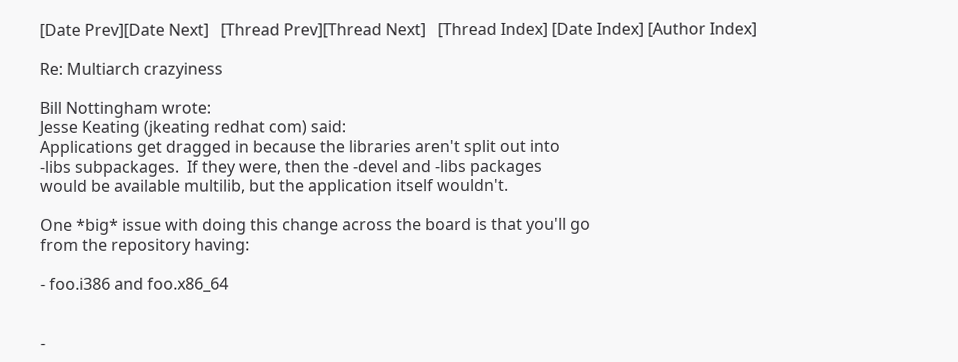[Date Prev][Date Next]   [Thread Prev][Thread Next]   [Thread Index] [Date Index] [Author Index]

Re: Multiarch crazyiness

Bill Nottingham wrote:
Jesse Keating (jkeating redhat com) said:
Applications get dragged in because the libraries aren't split out into
-libs subpackages.  If they were, then the -devel and -libs packages
would be available multilib, but the application itself wouldn't.

One *big* issue with doing this change across the board is that you'll go
from the repository having:

- foo.i386 and foo.x86_64


-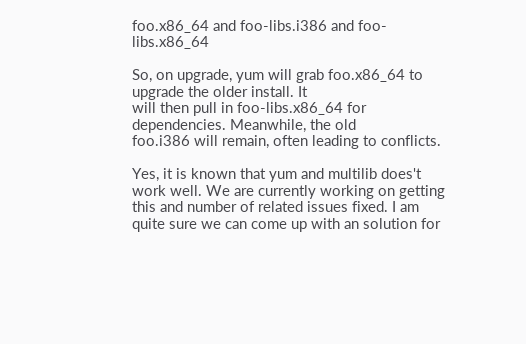foo.x86_64 and foo-libs.i386 and foo-libs.x86_64

So, on upgrade, yum will grab foo.x86_64 to upgrade the older install. It
will then pull in foo-libs.x86_64 for dependencies. Meanwhile, the old
foo.i386 will remain, often leading to conflicts.

Yes, it is known that yum and multilib does't work well. We are currently working on getting this and number of related issues fixed. I am quite sure we can come up with an solution for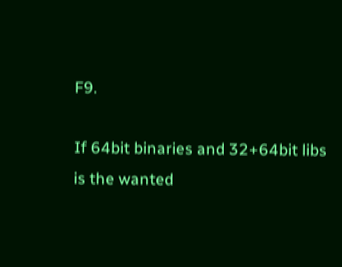F9.

If 64bit binaries and 32+64bit libs is the wanted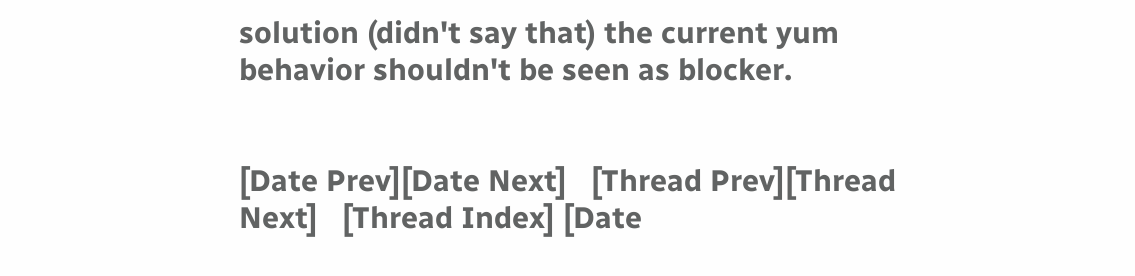solution (didn't say that) the current yum behavior shouldn't be seen as blocker.


[Date Prev][Date Next]   [Thread Prev][Thread Next]   [Thread Index] [Date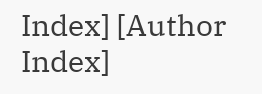Index] [Author Index]